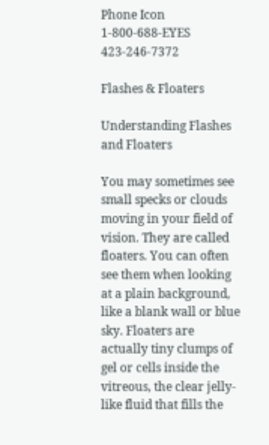Phone Icon
1-800-688-EYES 423-246-7372

Flashes & Floaters

Understanding Flashes and Floaters

You may sometimes see small specks or clouds moving in your field of vision. They are called floaters. You can often see them when looking at a plain background, like a blank wall or blue sky. Floaters are actually tiny clumps of gel or cells inside the vitreous, the clear jelly-like fluid that fills the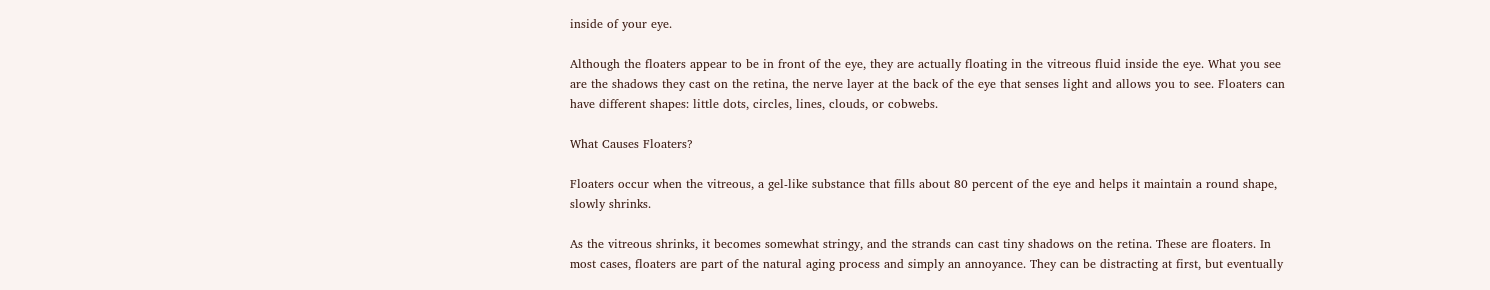inside of your eye.

Although the floaters appear to be in front of the eye, they are actually floating in the vitreous fluid inside the eye. What you see are the shadows they cast on the retina, the nerve layer at the back of the eye that senses light and allows you to see. Floaters can have different shapes: little dots, circles, lines, clouds, or cobwebs.

What Causes Floaters?

Floaters occur when the vitreous, a gel-like substance that fills about 80 percent of the eye and helps it maintain a round shape, slowly shrinks.

As the vitreous shrinks, it becomes somewhat stringy, and the strands can cast tiny shadows on the retina. These are floaters. In most cases, floaters are part of the natural aging process and simply an annoyance. They can be distracting at first, but eventually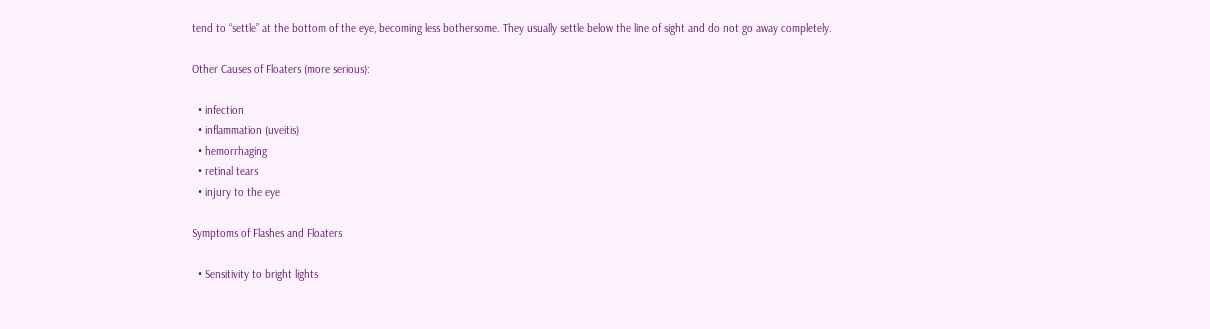tend to “settle” at the bottom of the eye, becoming less bothersome. They usually settle below the line of sight and do not go away completely.

Other Causes of Floaters (more serious):

  • infection
  • inflammation (uveitis)
  • hemorrhaging
  • retinal tears
  • injury to the eye

Symptoms of Flashes and Floaters

  • Sensitivity to bright lights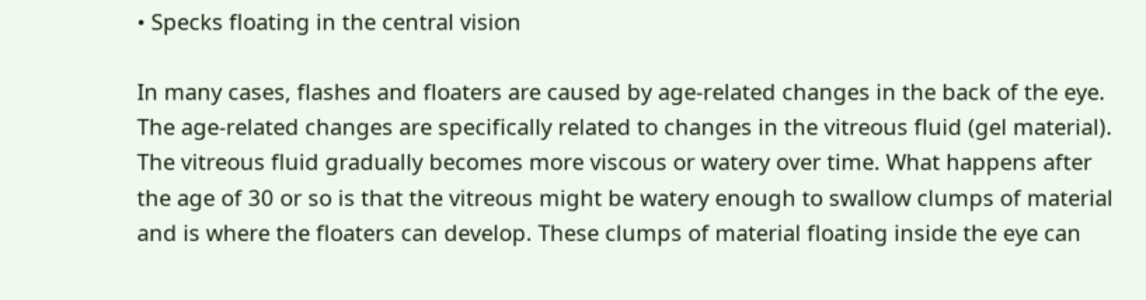• Specks floating in the central vision

In many cases, flashes and floaters are caused by age-related changes in the back of the eye. The age-related changes are specifically related to changes in the vitreous fluid (gel material). The vitreous fluid gradually becomes more viscous or watery over time. What happens after the age of 30 or so is that the vitreous might be watery enough to swallow clumps of material and is where the floaters can develop. These clumps of material floating inside the eye can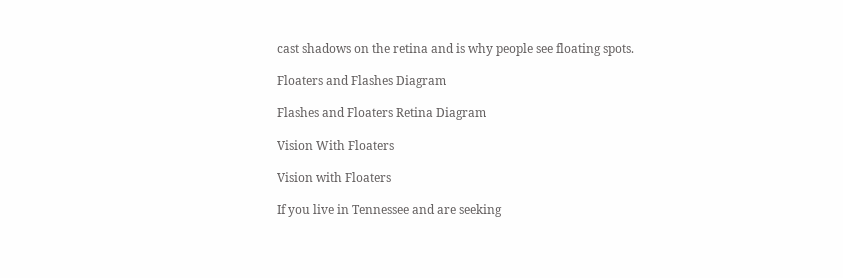cast shadows on the retina and is why people see floating spots.

Floaters and Flashes Diagram

Flashes and Floaters Retina Diagram

Vision With Floaters

Vision with Floaters

If you live in Tennessee and are seeking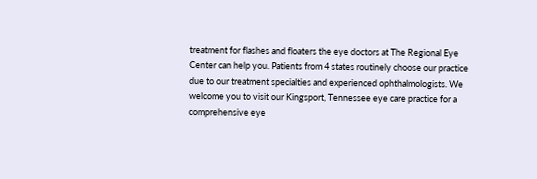treatment for flashes and floaters the eye doctors at The Regional Eye Center can help you. Patients from 4 states routinely choose our practice due to our treatment specialties and experienced ophthalmologists. We welcome you to visit our Kingsport, Tennessee eye care practice for a comprehensive eye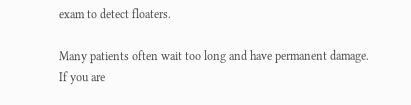exam to detect floaters.

Many patients often wait too long and have permanent damage. If you are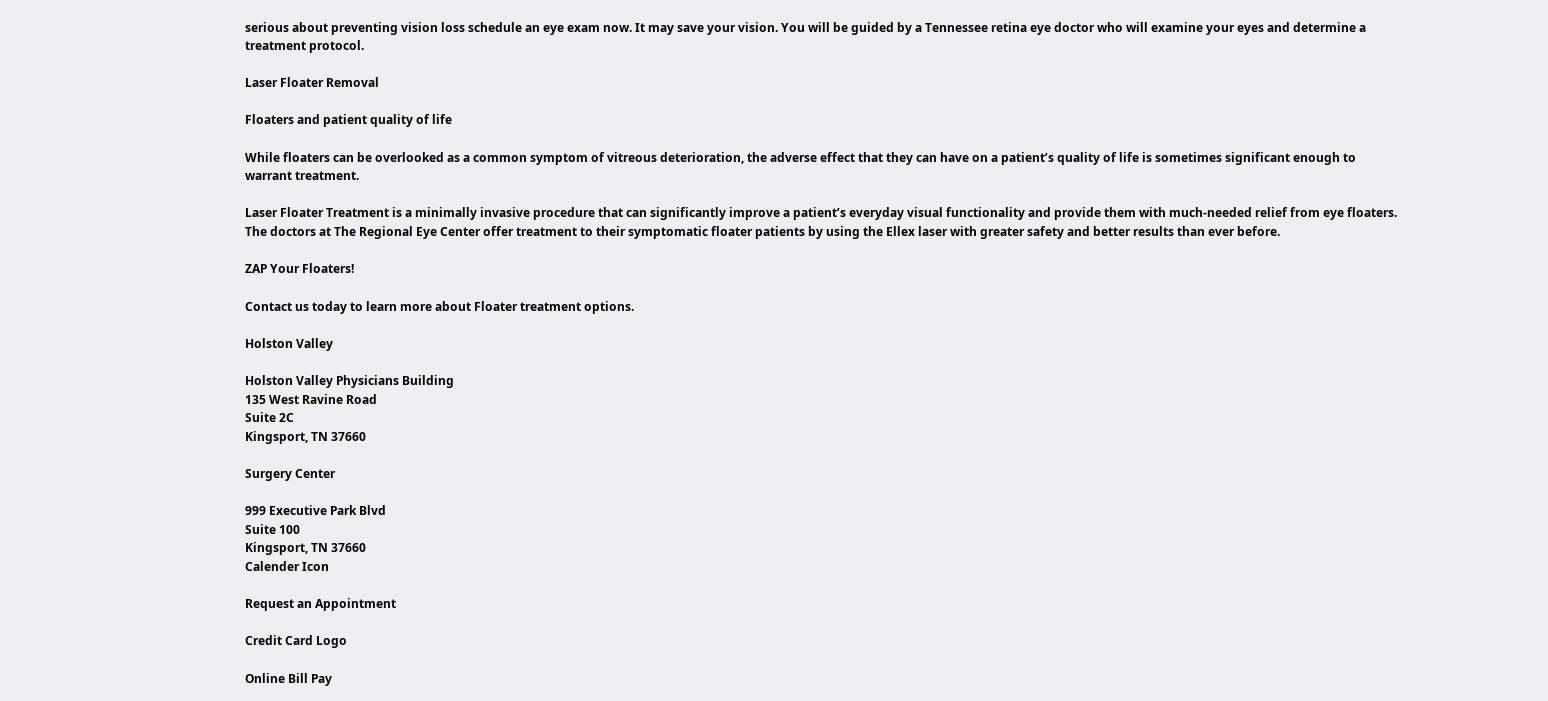serious about preventing vision loss schedule an eye exam now. It may save your vision. You will be guided by a Tennessee retina eye doctor who will examine your eyes and determine a treatment protocol.

Laser Floater Removal

Floaters and patient quality of life

While floaters can be overlooked as a common symptom of vitreous deterioration, the adverse effect that they can have on a patient’s quality of life is sometimes significant enough to warrant treatment.

Laser Floater Treatment is a minimally invasive procedure that can significantly improve a patient’s everyday visual functionality and provide them with much-needed relief from eye floaters. The doctors at The Regional Eye Center offer treatment to their symptomatic floater patients by using the Ellex laser with greater safety and better results than ever before.

ZAP Your Floaters!

Contact us today to learn more about Floater treatment options.

Holston Valley

Holston Valley Physicians Building
135 West Ravine Road
Suite 2C
Kingsport, TN 37660

Surgery Center

999 Executive Park Blvd
Suite 100
Kingsport, TN 37660
Calender Icon

Request an Appointment

Credit Card Logo

Online Bill Pay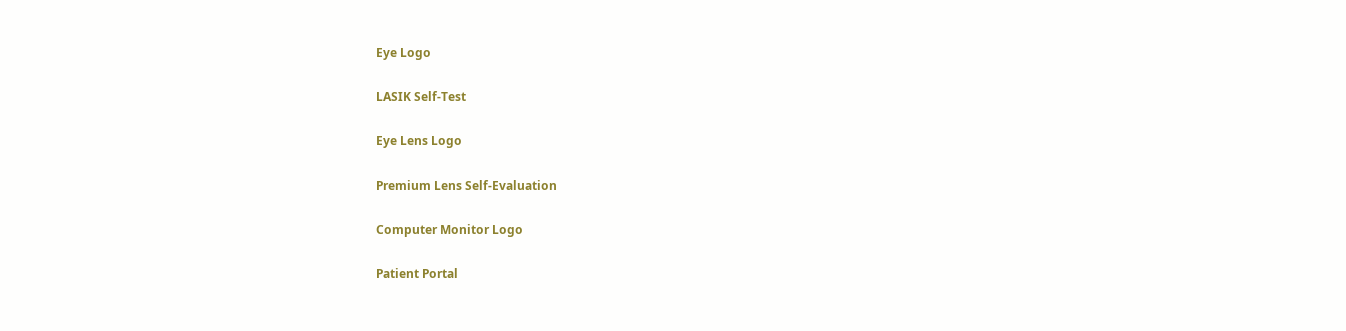Eye Logo

LASIK Self-Test

Eye Lens Logo

Premium Lens Self-Evaluation

Computer Monitor Logo

Patient Portal